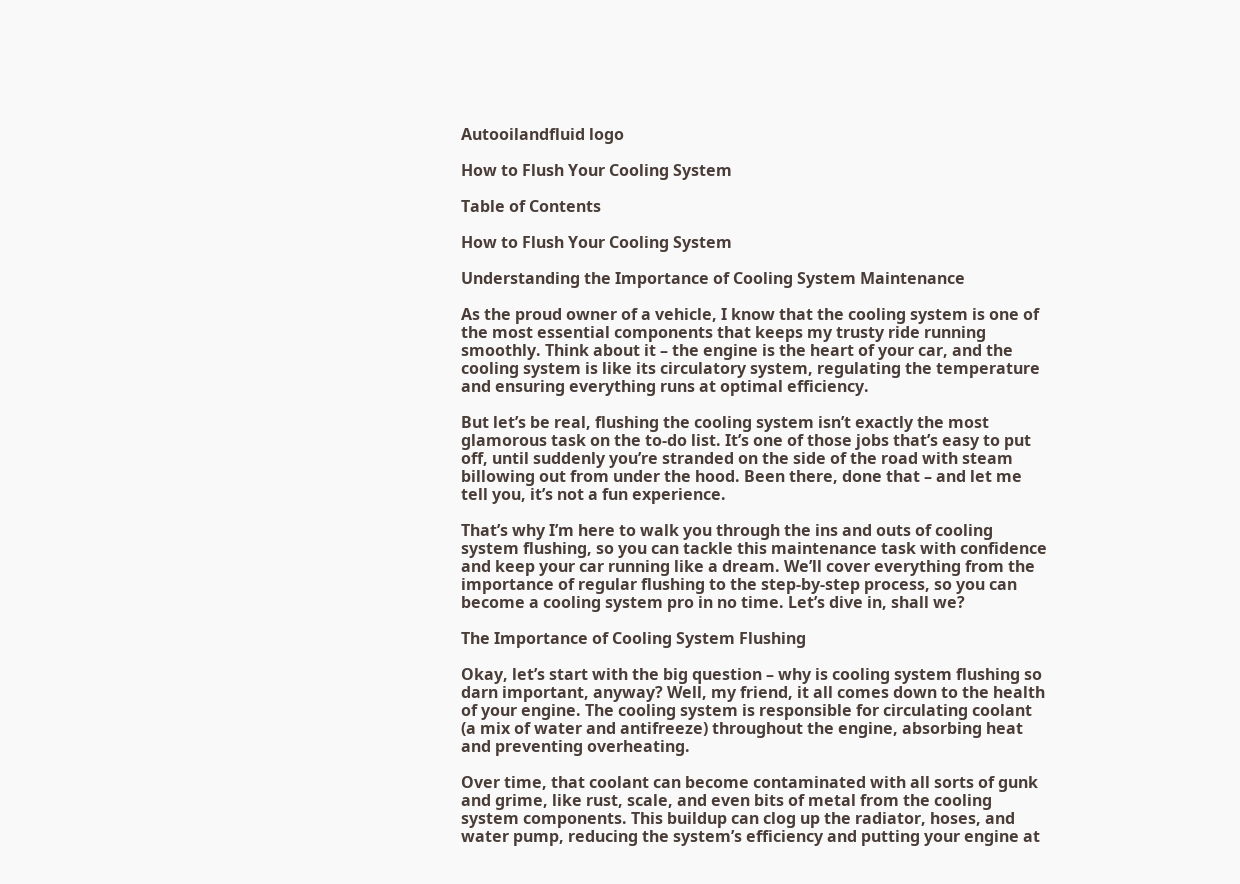Autooilandfluid logo

How to Flush Your Cooling System

Table of Contents

How to Flush Your Cooling System

Understanding the Importance of Cooling System Maintenance

As the proud owner of a vehicle, I know that the cooling system is one of the most essential components that keeps my trusty ride running smoothly. Think about it – the engine is the heart of your car, and the cooling system is like its circulatory system, regulating the temperature and ensuring everything runs at optimal efficiency.

But let’s be real, flushing the cooling system isn’t exactly the most glamorous task on the to-do list. It’s one of those jobs that’s easy to put off, until suddenly you’re stranded on the side of the road with steam billowing out from under the hood. Been there, done that – and let me tell you, it’s not a fun experience.

That’s why I’m here to walk you through the ins and outs of cooling system flushing, so you can tackle this maintenance task with confidence and keep your car running like a dream. We’ll cover everything from the importance of regular flushing to the step-by-step process, so you can become a cooling system pro in no time. Let’s dive in, shall we?

The Importance of Cooling System Flushing

Okay, let’s start with the big question – why is cooling system flushing so darn important, anyway? Well, my friend, it all comes down to the health of your engine. The cooling system is responsible for circulating coolant (a mix of water and antifreeze) throughout the engine, absorbing heat and preventing overheating.

Over time, that coolant can become contaminated with all sorts of gunk and grime, like rust, scale, and even bits of metal from the cooling system components. This buildup can clog up the radiator, hoses, and water pump, reducing the system’s efficiency and putting your engine at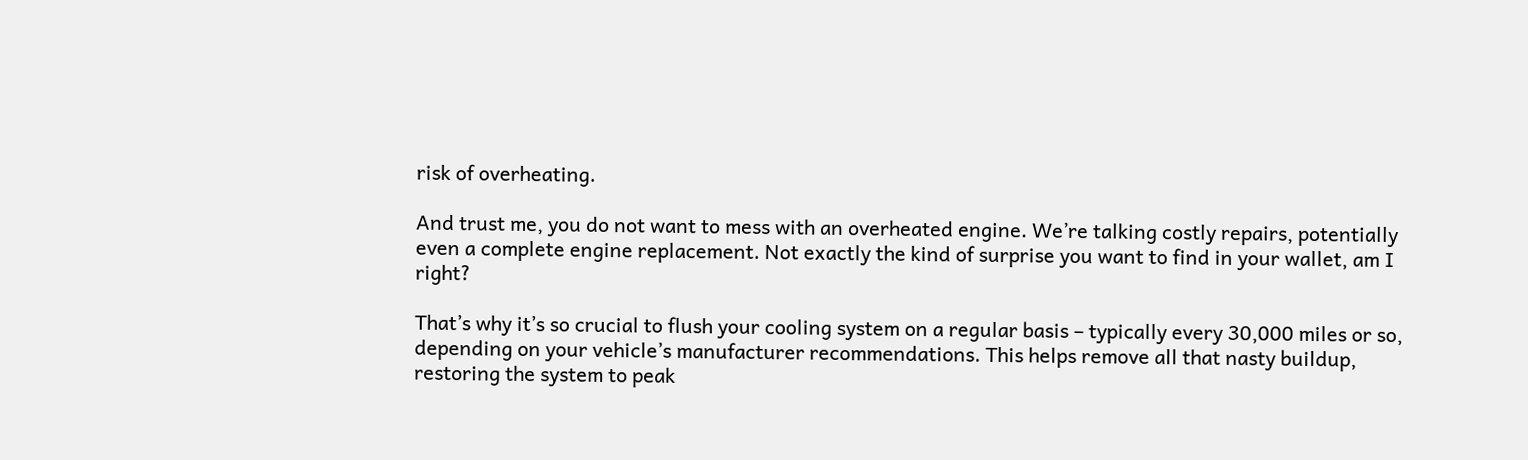risk of overheating.

And trust me, you do not want to mess with an overheated engine. We’re talking costly repairs, potentially even a complete engine replacement. Not exactly the kind of surprise you want to find in your wallet, am I right?

That’s why it’s so crucial to flush your cooling system on a regular basis – typically every 30,000 miles or so, depending on your vehicle’s manufacturer recommendations. This helps remove all that nasty buildup, restoring the system to peak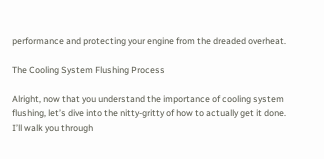performance and protecting your engine from the dreaded overheat.

The Cooling System Flushing Process

Alright, now that you understand the importance of cooling system flushing, let’s dive into the nitty-gritty of how to actually get it done. I’ll walk you through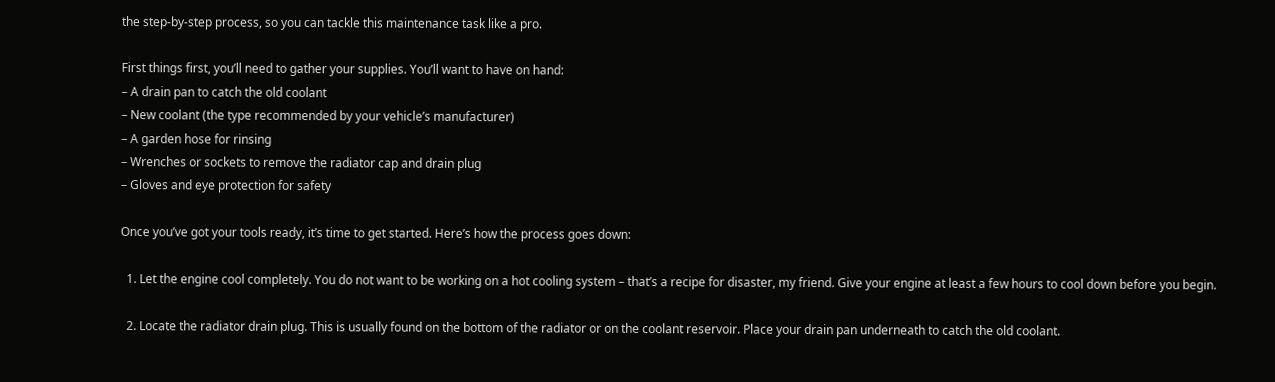the step-by-step process, so you can tackle this maintenance task like a pro.

First things first, you’ll need to gather your supplies. You’ll want to have on hand:
– A drain pan to catch the old coolant
– New coolant (the type recommended by your vehicle’s manufacturer)
– A garden hose for rinsing
– Wrenches or sockets to remove the radiator cap and drain plug
– Gloves and eye protection for safety

Once you’ve got your tools ready, it’s time to get started. Here’s how the process goes down:

  1. Let the engine cool completely. You do not want to be working on a hot cooling system – that’s a recipe for disaster, my friend. Give your engine at least a few hours to cool down before you begin.

  2. Locate the radiator drain plug. This is usually found on the bottom of the radiator or on the coolant reservoir. Place your drain pan underneath to catch the old coolant.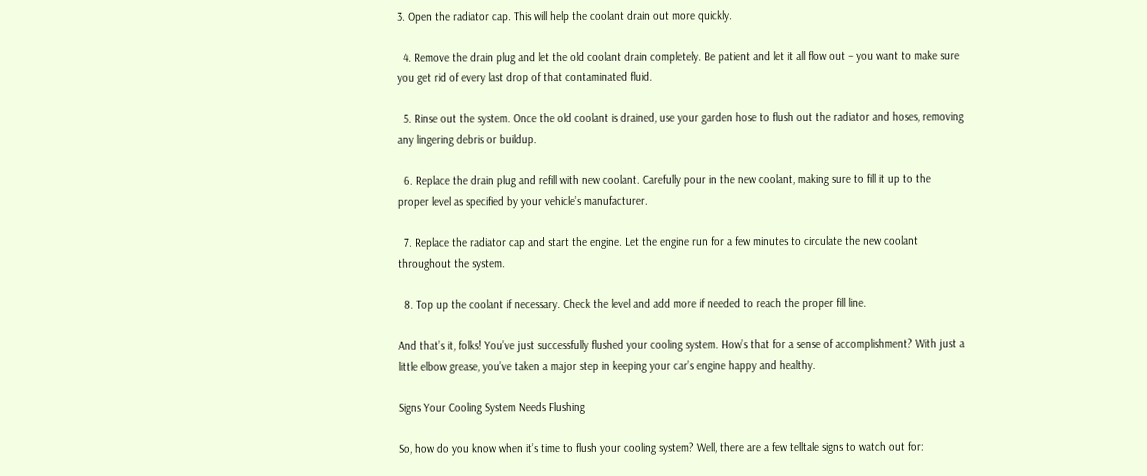3. Open the radiator cap. This will help the coolant drain out more quickly.

  4. Remove the drain plug and let the old coolant drain completely. Be patient and let it all flow out – you want to make sure you get rid of every last drop of that contaminated fluid.

  5. Rinse out the system. Once the old coolant is drained, use your garden hose to flush out the radiator and hoses, removing any lingering debris or buildup.

  6. Replace the drain plug and refill with new coolant. Carefully pour in the new coolant, making sure to fill it up to the proper level as specified by your vehicle’s manufacturer.

  7. Replace the radiator cap and start the engine. Let the engine run for a few minutes to circulate the new coolant throughout the system.

  8. Top up the coolant if necessary. Check the level and add more if needed to reach the proper fill line.

And that’s it, folks! You’ve just successfully flushed your cooling system. How’s that for a sense of accomplishment? With just a little elbow grease, you’ve taken a major step in keeping your car’s engine happy and healthy.

Signs Your Cooling System Needs Flushing

So, how do you know when it’s time to flush your cooling system? Well, there are a few telltale signs to watch out for: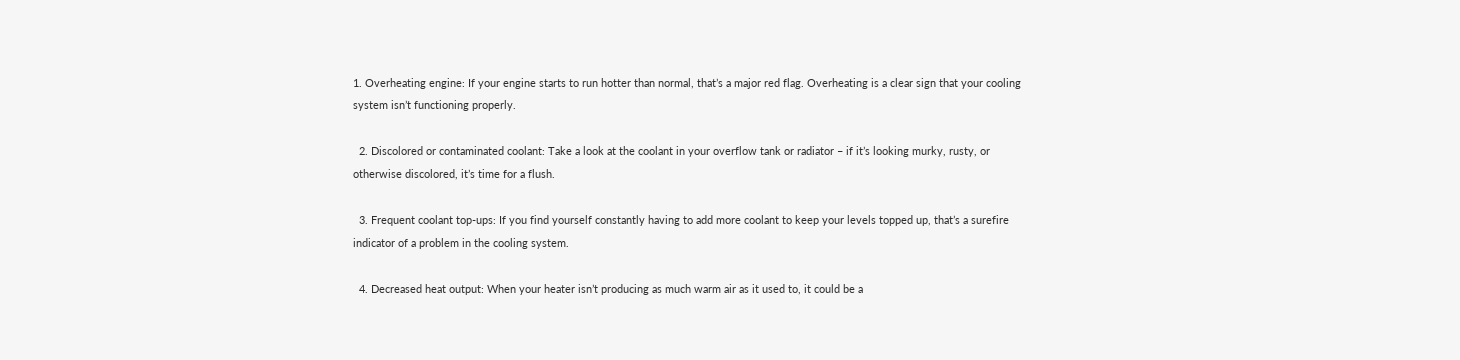1. Overheating engine: If your engine starts to run hotter than normal, that’s a major red flag. Overheating is a clear sign that your cooling system isn’t functioning properly.

  2. Discolored or contaminated coolant: Take a look at the coolant in your overflow tank or radiator – if it’s looking murky, rusty, or otherwise discolored, it’s time for a flush.

  3. Frequent coolant top-ups: If you find yourself constantly having to add more coolant to keep your levels topped up, that’s a surefire indicator of a problem in the cooling system.

  4. Decreased heat output: When your heater isn’t producing as much warm air as it used to, it could be a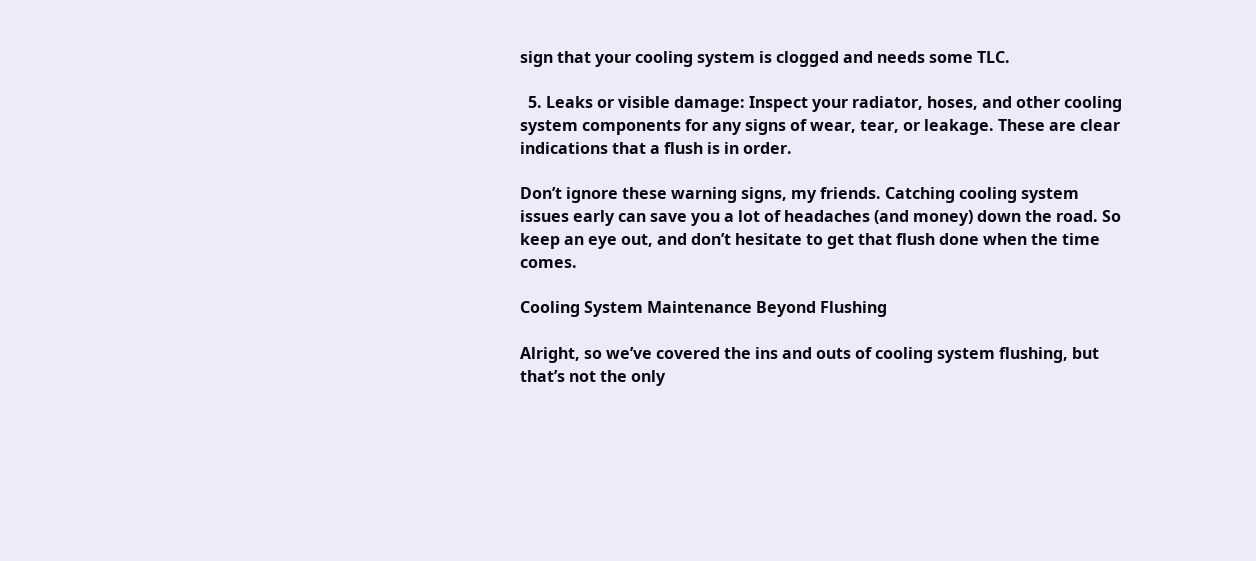sign that your cooling system is clogged and needs some TLC.

  5. Leaks or visible damage: Inspect your radiator, hoses, and other cooling system components for any signs of wear, tear, or leakage. These are clear indications that a flush is in order.

Don’t ignore these warning signs, my friends. Catching cooling system issues early can save you a lot of headaches (and money) down the road. So keep an eye out, and don’t hesitate to get that flush done when the time comes.

Cooling System Maintenance Beyond Flushing

Alright, so we’ve covered the ins and outs of cooling system flushing, but that’s not the only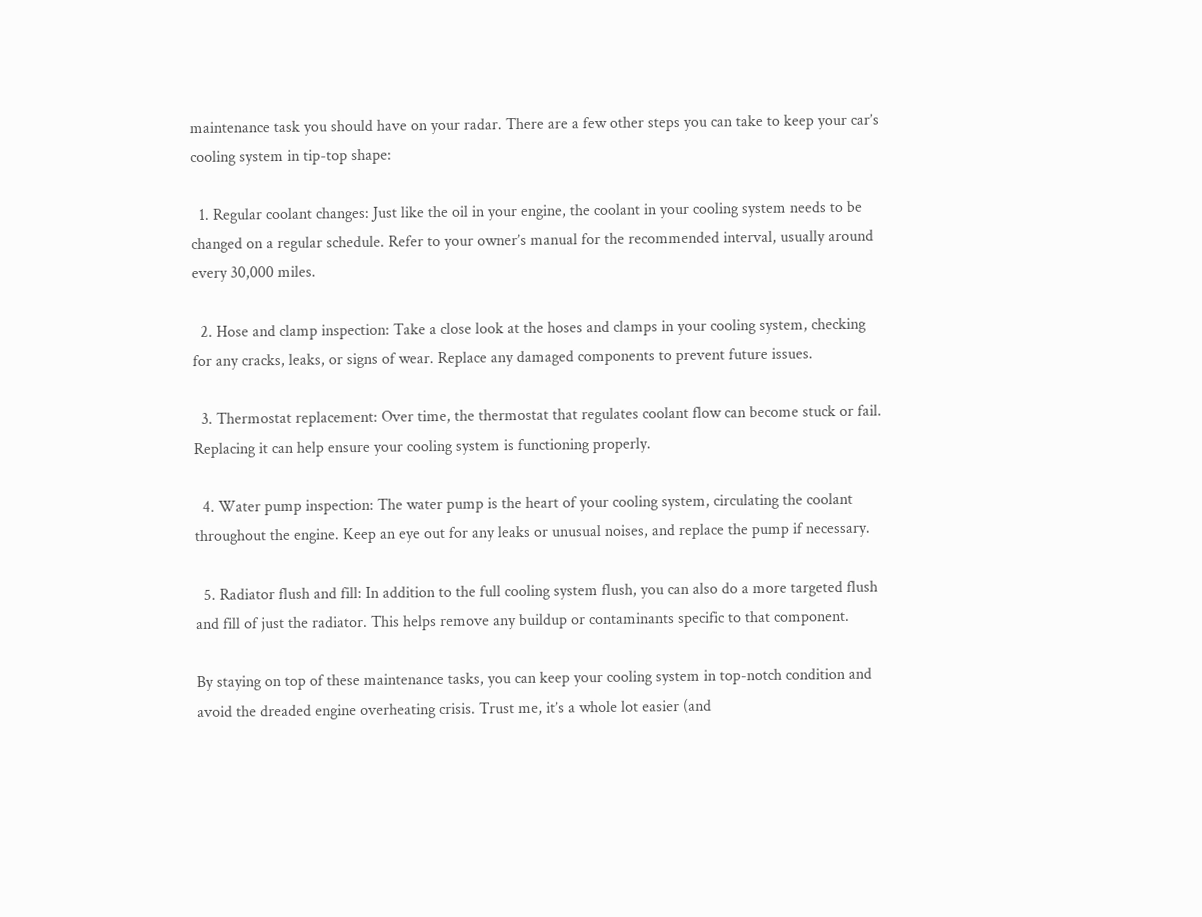maintenance task you should have on your radar. There are a few other steps you can take to keep your car’s cooling system in tip-top shape:

  1. Regular coolant changes: Just like the oil in your engine, the coolant in your cooling system needs to be changed on a regular schedule. Refer to your owner’s manual for the recommended interval, usually around every 30,000 miles.

  2. Hose and clamp inspection: Take a close look at the hoses and clamps in your cooling system, checking for any cracks, leaks, or signs of wear. Replace any damaged components to prevent future issues.

  3. Thermostat replacement: Over time, the thermostat that regulates coolant flow can become stuck or fail. Replacing it can help ensure your cooling system is functioning properly.

  4. Water pump inspection: The water pump is the heart of your cooling system, circulating the coolant throughout the engine. Keep an eye out for any leaks or unusual noises, and replace the pump if necessary.

  5. Radiator flush and fill: In addition to the full cooling system flush, you can also do a more targeted flush and fill of just the radiator. This helps remove any buildup or contaminants specific to that component.

By staying on top of these maintenance tasks, you can keep your cooling system in top-notch condition and avoid the dreaded engine overheating crisis. Trust me, it’s a whole lot easier (and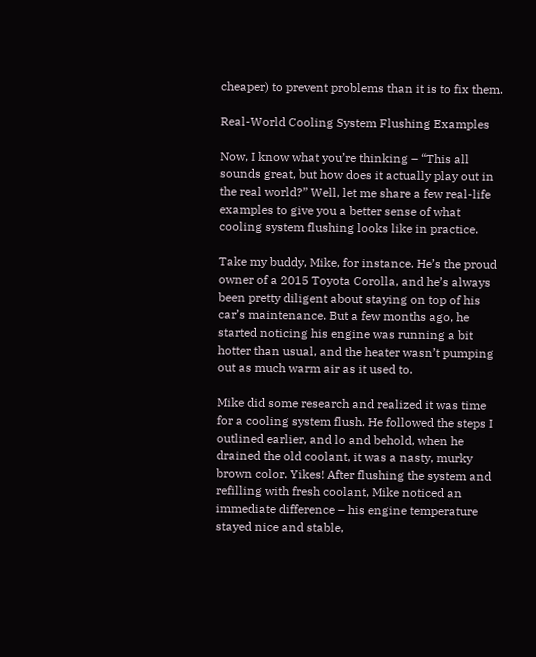cheaper) to prevent problems than it is to fix them.

Real-World Cooling System Flushing Examples

Now, I know what you’re thinking – “This all sounds great, but how does it actually play out in the real world?” Well, let me share a few real-life examples to give you a better sense of what cooling system flushing looks like in practice.

Take my buddy, Mike, for instance. He’s the proud owner of a 2015 Toyota Corolla, and he’s always been pretty diligent about staying on top of his car’s maintenance. But a few months ago, he started noticing his engine was running a bit hotter than usual, and the heater wasn’t pumping out as much warm air as it used to.

Mike did some research and realized it was time for a cooling system flush. He followed the steps I outlined earlier, and lo and behold, when he drained the old coolant, it was a nasty, murky brown color. Yikes! After flushing the system and refilling with fresh coolant, Mike noticed an immediate difference – his engine temperature stayed nice and stable,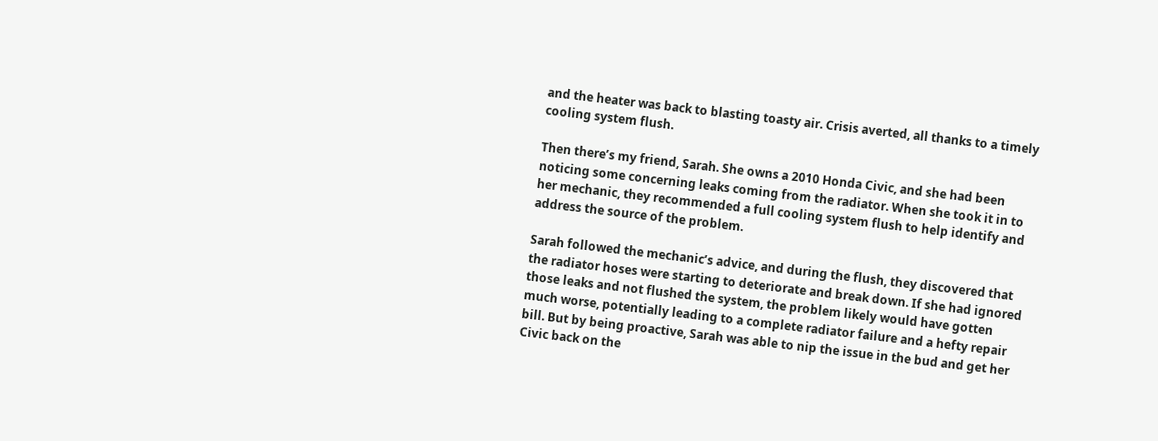and the heater was back to blasting toasty air. Crisis averted, all thanks to a timely cooling system flush.

Then there’s my friend, Sarah. She owns a 2010 Honda Civic, and she had been noticing some concerning leaks coming from the radiator. When she took it in to her mechanic, they recommended a full cooling system flush to help identify and address the source of the problem.

Sarah followed the mechanic’s advice, and during the flush, they discovered that the radiator hoses were starting to deteriorate and break down. If she had ignored those leaks and not flushed the system, the problem likely would have gotten much worse, potentially leading to a complete radiator failure and a hefty repair bill. But by being proactive, Sarah was able to nip the issue in the bud and get her Civic back on the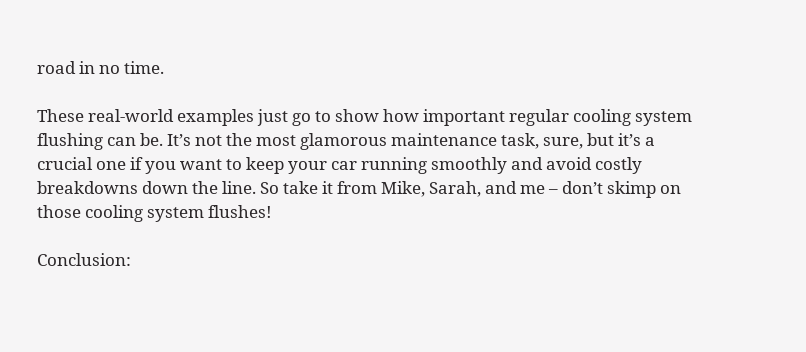road in no time.

These real-world examples just go to show how important regular cooling system flushing can be. It’s not the most glamorous maintenance task, sure, but it’s a crucial one if you want to keep your car running smoothly and avoid costly breakdowns down the line. So take it from Mike, Sarah, and me – don’t skimp on those cooling system flushes!

Conclusion: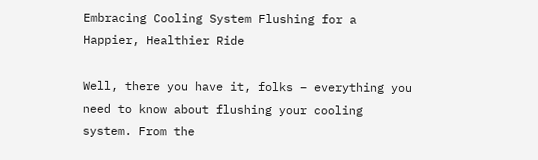Embracing Cooling System Flushing for a Happier, Healthier Ride

Well, there you have it, folks – everything you need to know about flushing your cooling system. From the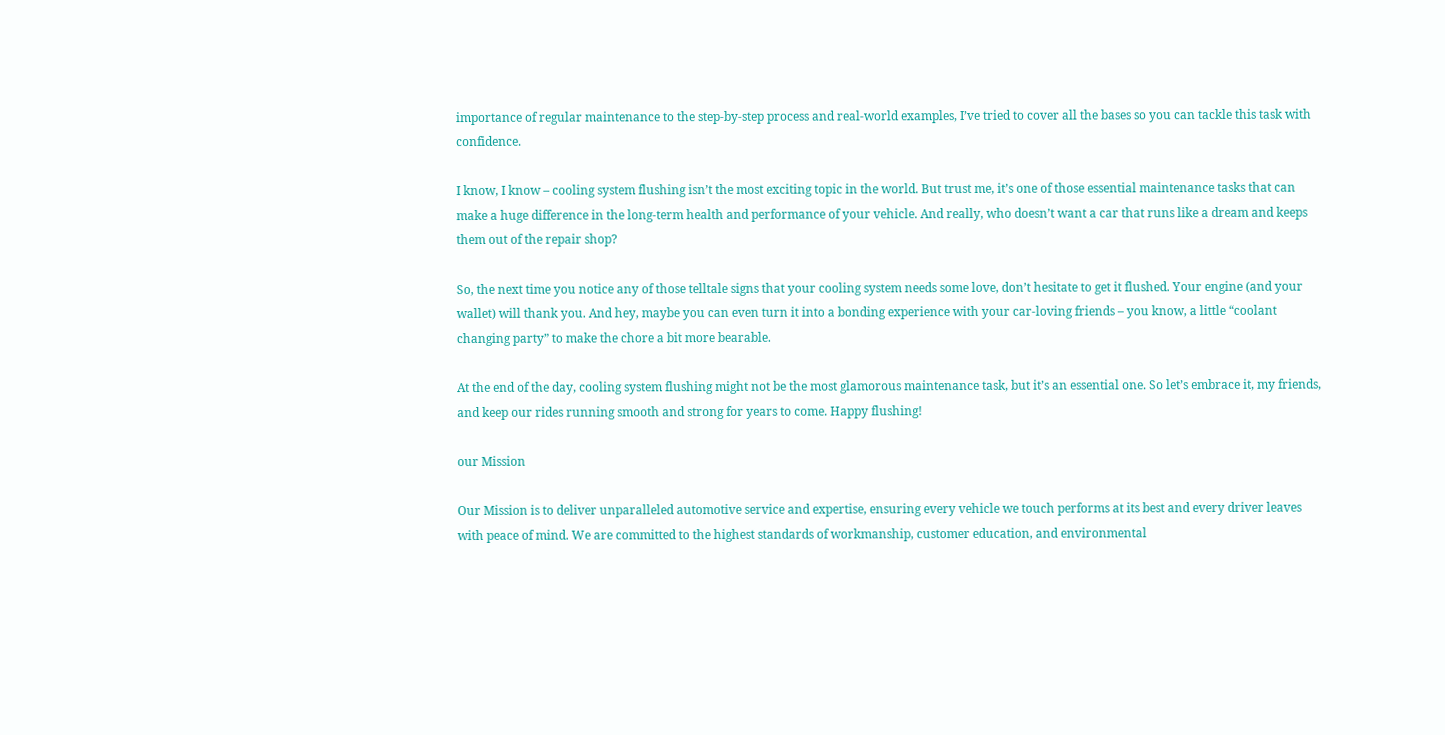importance of regular maintenance to the step-by-step process and real-world examples, I’ve tried to cover all the bases so you can tackle this task with confidence.

I know, I know – cooling system flushing isn’t the most exciting topic in the world. But trust me, it’s one of those essential maintenance tasks that can make a huge difference in the long-term health and performance of your vehicle. And really, who doesn’t want a car that runs like a dream and keeps them out of the repair shop?

So, the next time you notice any of those telltale signs that your cooling system needs some love, don’t hesitate to get it flushed. Your engine (and your wallet) will thank you. And hey, maybe you can even turn it into a bonding experience with your car-loving friends – you know, a little “coolant changing party” to make the chore a bit more bearable.

At the end of the day, cooling system flushing might not be the most glamorous maintenance task, but it’s an essential one. So let’s embrace it, my friends, and keep our rides running smooth and strong for years to come. Happy flushing!

our Mission

Our Mission is to deliver unparalleled automotive service and expertise, ensuring every vehicle we touch performs at its best and every driver leaves with peace of mind. We are committed to the highest standards of workmanship, customer education, and environmental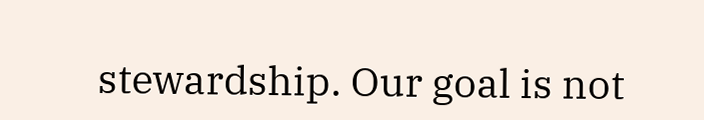stewardship. Our goal is not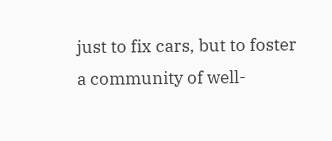just to fix cars, but to foster a community of well-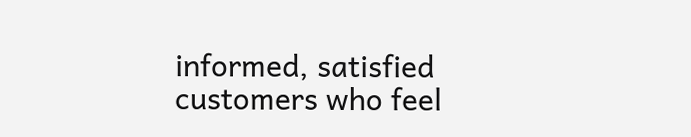informed, satisfied customers who feel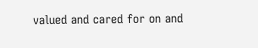valued and cared for on and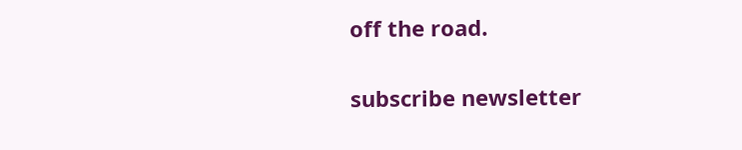off the road.

subscribe newsletter